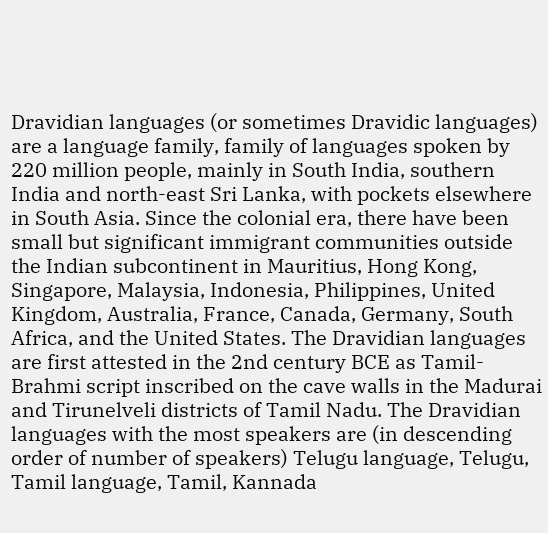Dravidian languages (or sometimes Dravidic languages) are a language family, family of languages spoken by 220 million people, mainly in South India, southern India and north-east Sri Lanka, with pockets elsewhere in South Asia. Since the colonial era, there have been small but significant immigrant communities outside the Indian subcontinent in Mauritius, Hong Kong, Singapore, Malaysia, Indonesia, Philippines, United Kingdom, Australia, France, Canada, Germany, South Africa, and the United States. The Dravidian languages are first attested in the 2nd century BCE as Tamil-Brahmi script inscribed on the cave walls in the Madurai and Tirunelveli districts of Tamil Nadu. The Dravidian languages with the most speakers are (in descending order of number of speakers) Telugu language, Telugu, Tamil language, Tamil, Kannada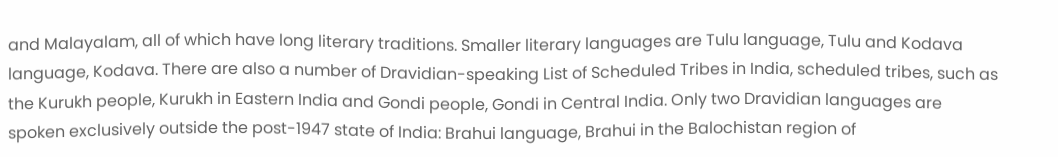and Malayalam, all of which have long literary traditions. Smaller literary languages are Tulu language, Tulu and Kodava language, Kodava. There are also a number of Dravidian-speaking List of Scheduled Tribes in India, scheduled tribes, such as the Kurukh people, Kurukh in Eastern India and Gondi people, Gondi in Central India. Only two Dravidian languages are spoken exclusively outside the post-1947 state of India: Brahui language, Brahui in the Balochistan region of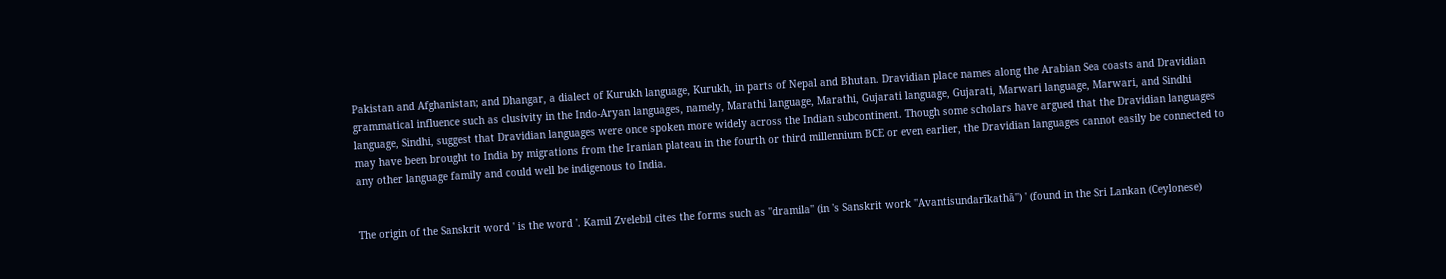Pakistan and Afghanistan; and Dhangar, a dialect of Kurukh language, Kurukh, in parts of Nepal and Bhutan. Dravidian place names along the Arabian Sea coasts and Dravidian grammatical influence such as clusivity in the Indo-Aryan languages, namely, Marathi language, Marathi, Gujarati language, Gujarati, Marwari language, Marwari, and Sindhi language, Sindhi, suggest that Dravidian languages were once spoken more widely across the Indian subcontinent. Though some scholars have argued that the Dravidian languages may have been brought to India by migrations from the Iranian plateau in the fourth or third millennium BCE or even earlier, the Dravidian languages cannot easily be connected to any other language family and could well be indigenous to India.


The origin of the Sanskrit word ' is the word '. Kamil Zvelebil cites the forms such as ''dramila'' (in 's Sanskrit work ''Avantisundarīkathā'') ' (found in the Sri Lankan (Ceylonese)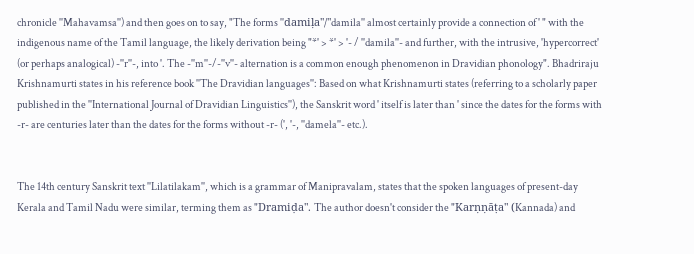chronicle ''Mahavamsa'') and then goes on to say, "The forms ''damiḷa''/''damila'' almost certainly provide a connection of ' " with the indigenous name of the Tamil language, the likely derivation being "*' > *' > '- / ''damila''- and further, with the intrusive, 'hypercorrect' (or perhaps analogical) -''r''-, into '. The -''m''-/-''v''- alternation is a common enough phenomenon in Dravidian phonology". Bhadriraju Krishnamurti states in his reference book ''The Dravidian languages'': Based on what Krishnamurti states (referring to a scholarly paper published in the ''International Journal of Dravidian Linguistics''), the Sanskrit word ' itself is later than ' since the dates for the forms with -r- are centuries later than the dates for the forms without -r- (', '-, ''damela''- etc.).


The 14th century Sanskrit text ''Lilatilakam'', which is a grammar of Manipravalam, states that the spoken languages of present-day Kerala and Tamil Nadu were similar, terming them as "Dramiḍa". The author doesn't consider the "Karṇṇāṭa" (Kannada) and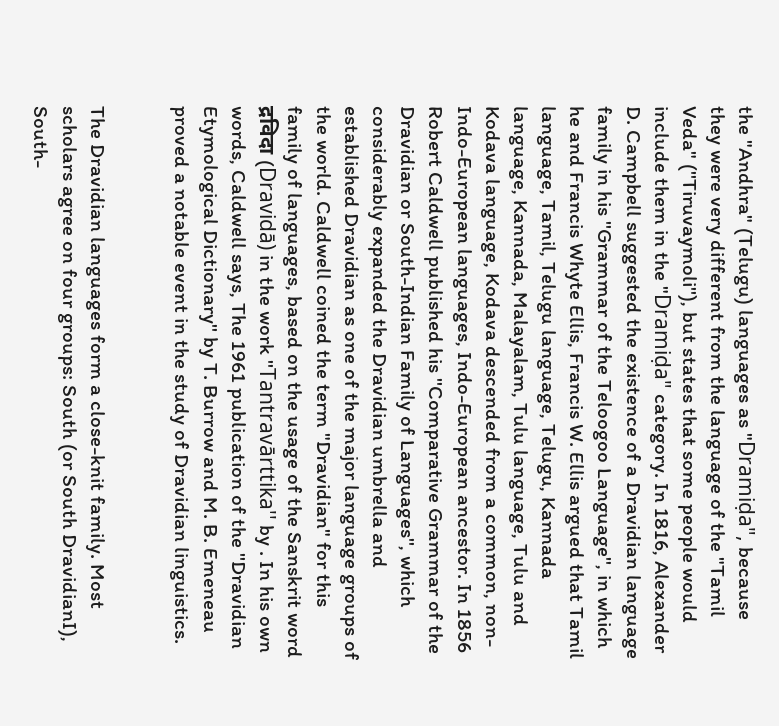the "Andhra" (Telugu) languages as "Dramiḍa", because they were very different from the language of the "Tamil Veda" (''Tiruvaymoli''), but states that some people would include them in the "Dramiḍa" category. In 1816, Alexander D. Campbell suggested the existence of a Dravidian language family in his ''Grammar of the Teloogoo Language'', in which he and Francis Whyte Ellis, Francis W. Ellis argued that Tamil language, Tamil, Telugu language, Telugu, Kannada language, Kannada, Malayalam, Tulu language, Tulu and Kodava language, Kodava descended from a common, non-Indo-European languages, Indo-European ancestor. In 1856 Robert Caldwell published his ''Comparative Grammar of the Dravidian or South-Indian Family of Languages'', which considerably expanded the Dravidian umbrella and established Dravidian as one of the major language groups of the world. Caldwell coined the term "Dravidian" for this family of languages, based on the usage of the Sanskrit word द्रविदा (Dravidā) in the work ''Tantravārttika'' by . In his own words, Caldwell says, The 1961 publication of the ''Dravidian Etymological Dictionary'' by T. Burrow and M. B. Emeneau proved a notable event in the study of Dravidian linguistics.


The Dravidian languages form a close-knit family. Most scholars agree on four groups: South (or South DravidianI), South-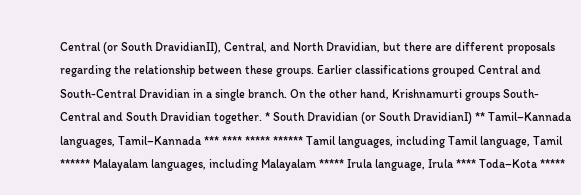Central (or South DravidianII), Central, and North Dravidian, but there are different proposals regarding the relationship between these groups. Earlier classifications grouped Central and South-Central Dravidian in a single branch. On the other hand, Krishnamurti groups South-Central and South Dravidian together. * South Dravidian (or South DravidianI) ** Tamil–Kannada languages, Tamil–Kannada *** **** ***** ****** Tamil languages, including Tamil language, Tamil ****** Malayalam languages, including Malayalam ***** Irula language, Irula **** Toda–Kota *****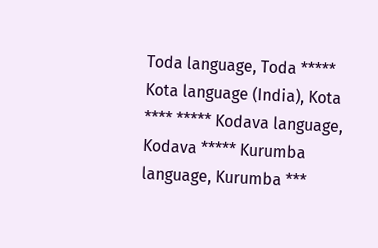Toda language, Toda ***** Kota language (India), Kota **** ***** Kodava language, Kodava ***** Kurumba language, Kurumba ***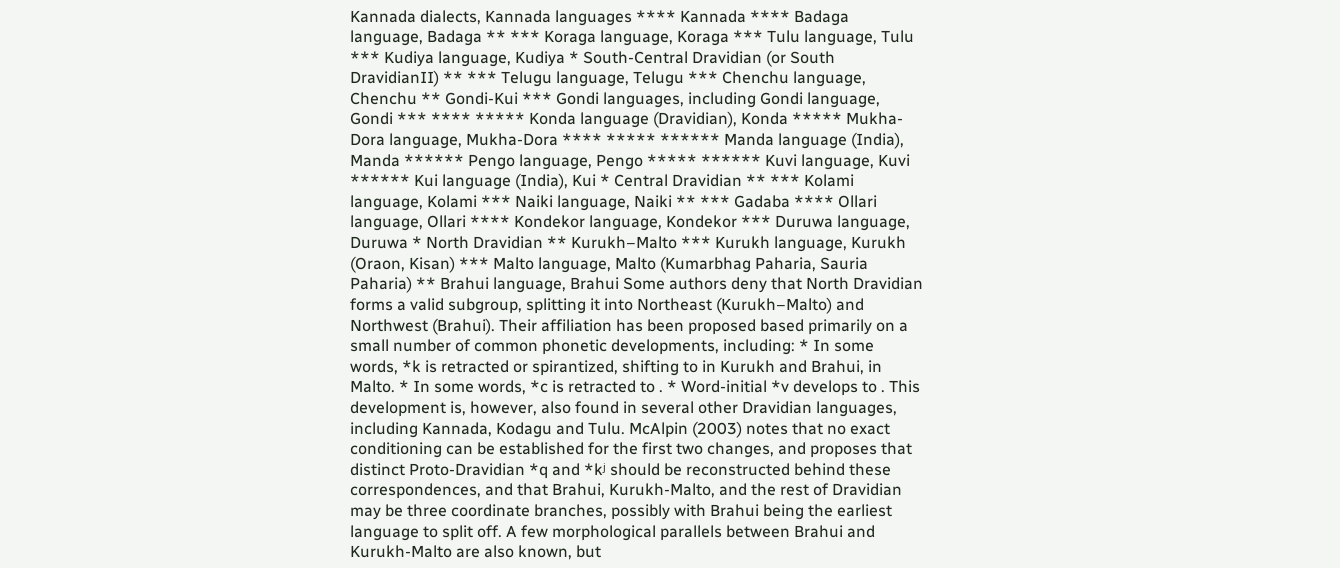Kannada dialects, Kannada languages **** Kannada **** Badaga language, Badaga ** *** Koraga language, Koraga *** Tulu language, Tulu *** Kudiya language, Kudiya * South-Central Dravidian (or South DravidianII) ** *** Telugu language, Telugu *** Chenchu language, Chenchu ** Gondi-Kui *** Gondi languages, including Gondi language, Gondi *** **** ***** Konda language (Dravidian), Konda ***** Mukha-Dora language, Mukha-Dora **** ***** ****** Manda language (India), Manda ****** Pengo language, Pengo ***** ****** Kuvi language, Kuvi ****** Kui language (India), Kui * Central Dravidian ** *** Kolami language, Kolami *** Naiki language, Naiki ** *** Gadaba **** Ollari language, Ollari **** Kondekor language, Kondekor *** Duruwa language, Duruwa * North Dravidian ** Kurukh–Malto *** Kurukh language, Kurukh (Oraon, Kisan) *** Malto language, Malto (Kumarbhag Paharia, Sauria Paharia) ** Brahui language, Brahui Some authors deny that North Dravidian forms a valid subgroup, splitting it into Northeast (Kurukh–Malto) and Northwest (Brahui). Their affiliation has been proposed based primarily on a small number of common phonetic developments, including: * In some words, *k is retracted or spirantized, shifting to in Kurukh and Brahui, in Malto. * In some words, *c is retracted to . * Word-initial *v develops to . This development is, however, also found in several other Dravidian languages, including Kannada, Kodagu and Tulu. McAlpin (2003) notes that no exact conditioning can be established for the first two changes, and proposes that distinct Proto-Dravidian *q and *kʲ should be reconstructed behind these correspondences, and that Brahui, Kurukh-Malto, and the rest of Dravidian may be three coordinate branches, possibly with Brahui being the earliest language to split off. A few morphological parallels between Brahui and Kurukh-Malto are also known, but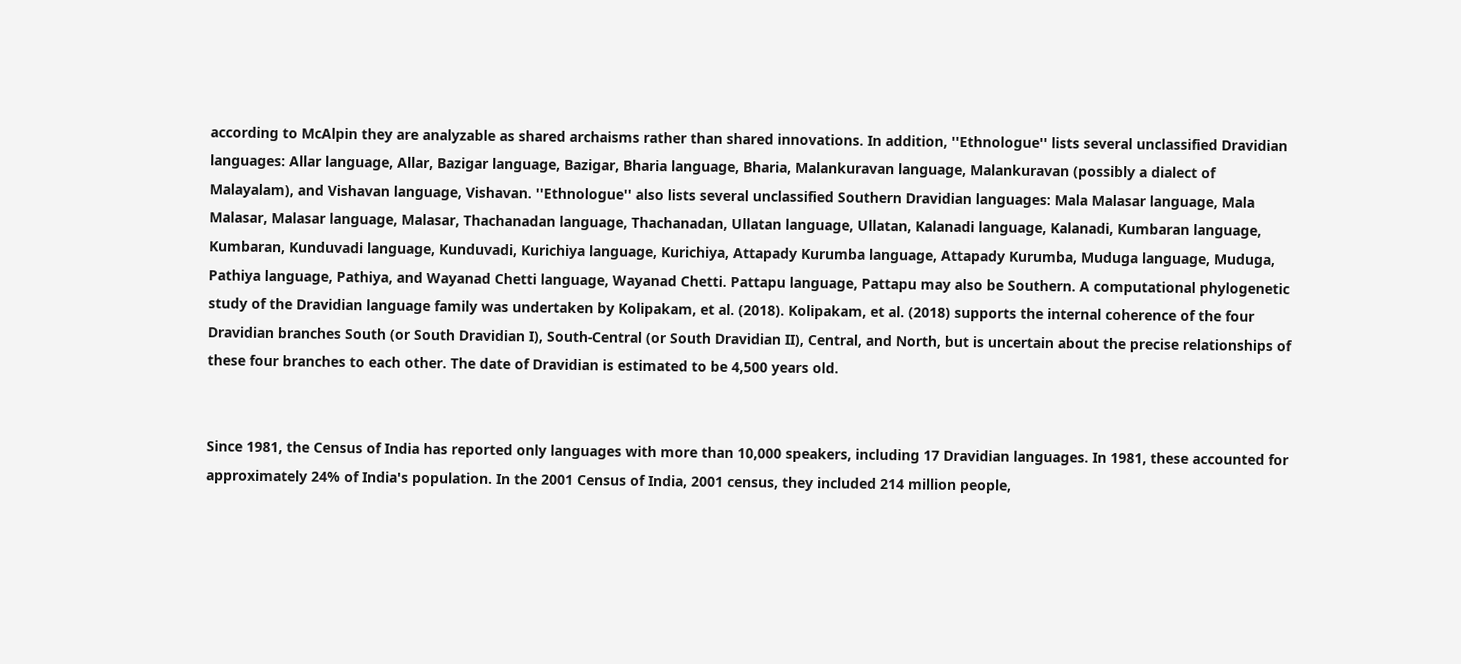according to McAlpin they are analyzable as shared archaisms rather than shared innovations. In addition, ''Ethnologue'' lists several unclassified Dravidian languages: Allar language, Allar, Bazigar language, Bazigar, Bharia language, Bharia, Malankuravan language, Malankuravan (possibly a dialect of Malayalam), and Vishavan language, Vishavan. ''Ethnologue'' also lists several unclassified Southern Dravidian languages: Mala Malasar language, Mala Malasar, Malasar language, Malasar, Thachanadan language, Thachanadan, Ullatan language, Ullatan, Kalanadi language, Kalanadi, Kumbaran language, Kumbaran, Kunduvadi language, Kunduvadi, Kurichiya language, Kurichiya, Attapady Kurumba language, Attapady Kurumba, Muduga language, Muduga, Pathiya language, Pathiya, and Wayanad Chetti language, Wayanad Chetti. Pattapu language, Pattapu may also be Southern. A computational phylogenetic study of the Dravidian language family was undertaken by Kolipakam, et al. (2018). Kolipakam, et al. (2018) supports the internal coherence of the four Dravidian branches South (or South Dravidian I), South-Central (or South Dravidian II), Central, and North, but is uncertain about the precise relationships of these four branches to each other. The date of Dravidian is estimated to be 4,500 years old.


Since 1981, the Census of India has reported only languages with more than 10,000 speakers, including 17 Dravidian languages. In 1981, these accounted for approximately 24% of India's population. In the 2001 Census of India, 2001 census, they included 214 million people,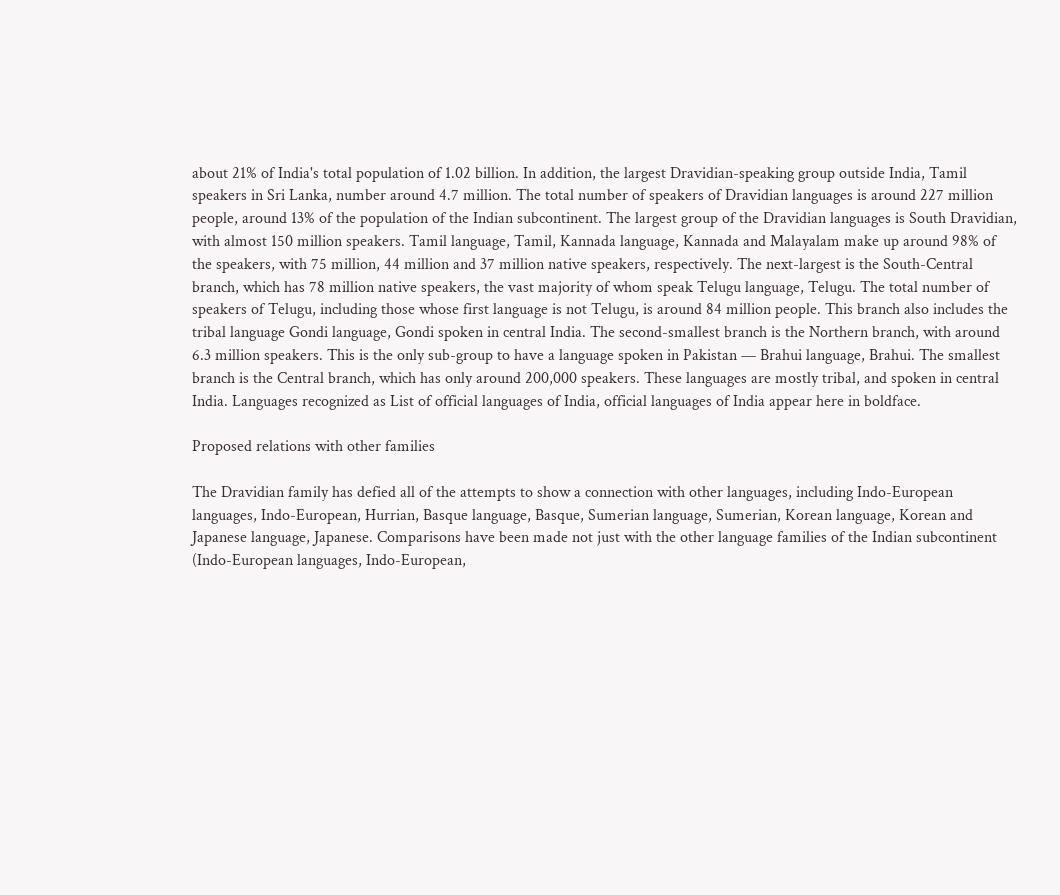about 21% of India's total population of 1.02 billion. In addition, the largest Dravidian-speaking group outside India, Tamil speakers in Sri Lanka, number around 4.7 million. The total number of speakers of Dravidian languages is around 227 million people, around 13% of the population of the Indian subcontinent. The largest group of the Dravidian languages is South Dravidian, with almost 150 million speakers. Tamil language, Tamil, Kannada language, Kannada and Malayalam make up around 98% of the speakers, with 75 million, 44 million and 37 million native speakers, respectively. The next-largest is the South-Central branch, which has 78 million native speakers, the vast majority of whom speak Telugu language, Telugu. The total number of speakers of Telugu, including those whose first language is not Telugu, is around 84 million people. This branch also includes the tribal language Gondi language, Gondi spoken in central India. The second-smallest branch is the Northern branch, with around 6.3 million speakers. This is the only sub-group to have a language spoken in Pakistan — Brahui language, Brahui. The smallest branch is the Central branch, which has only around 200,000 speakers. These languages are mostly tribal, and spoken in central India. Languages recognized as List of official languages of India, official languages of India appear here in boldface.

Proposed relations with other families

The Dravidian family has defied all of the attempts to show a connection with other languages, including Indo-European languages, Indo-European, Hurrian, Basque language, Basque, Sumerian language, Sumerian, Korean language, Korean and Japanese language, Japanese. Comparisons have been made not just with the other language families of the Indian subcontinent (Indo-European languages, Indo-European,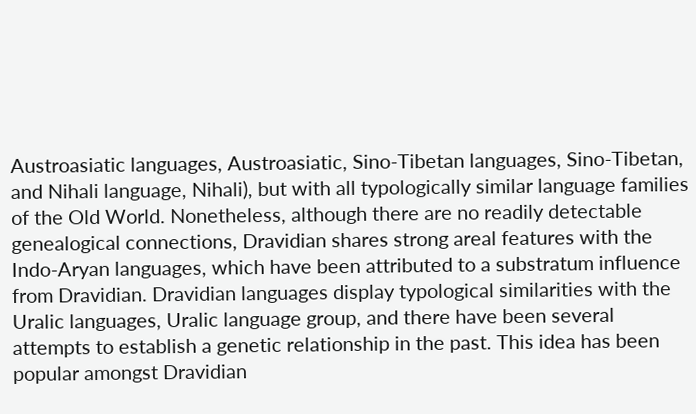Austroasiatic languages, Austroasiatic, Sino-Tibetan languages, Sino-Tibetan, and Nihali language, Nihali), but with all typologically similar language families of the Old World. Nonetheless, although there are no readily detectable genealogical connections, Dravidian shares strong areal features with the Indo-Aryan languages, which have been attributed to a substratum influence from Dravidian. Dravidian languages display typological similarities with the Uralic languages, Uralic language group, and there have been several attempts to establish a genetic relationship in the past. This idea has been popular amongst Dravidian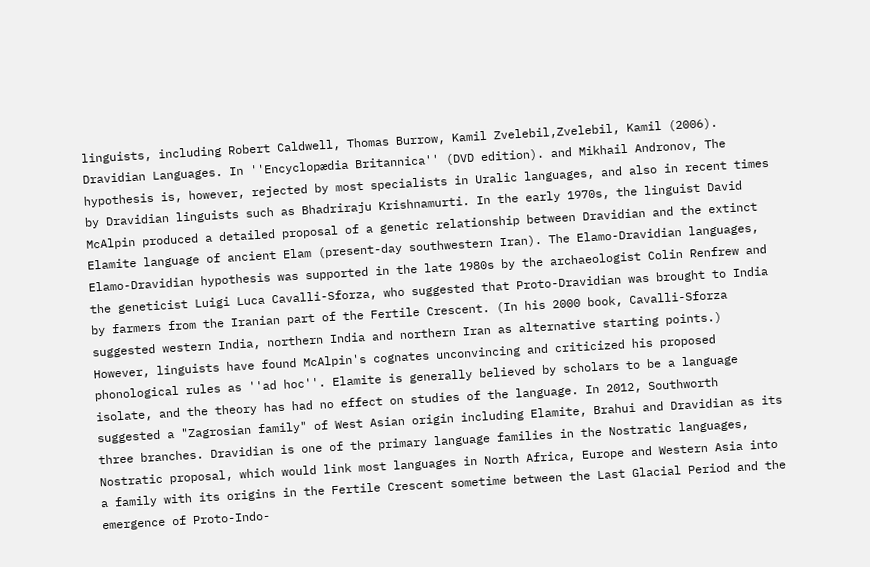linguists, including Robert Caldwell, Thomas Burrow, Kamil Zvelebil,Zvelebil, Kamil (2006). Dravidian Languages. In ''Encyclopædia Britannica'' (DVD edition). and Mikhail Andronov, The hypothesis is, however, rejected by most specialists in Uralic languages, and also in recent times by Dravidian linguists such as Bhadriraju Krishnamurti. In the early 1970s, the linguist David McAlpin produced a detailed proposal of a genetic relationship between Dravidian and the extinct Elamite language of ancient Elam (present-day southwestern Iran). The Elamo-Dravidian languages, Elamo-Dravidian hypothesis was supported in the late 1980s by the archaeologist Colin Renfrew and the geneticist Luigi Luca Cavalli-Sforza, who suggested that Proto-Dravidian was brought to India by farmers from the Iranian part of the Fertile Crescent. (In his 2000 book, Cavalli-Sforza suggested western India, northern India and northern Iran as alternative starting points.) However, linguists have found McAlpin's cognates unconvincing and criticized his proposed phonological rules as ''ad hoc''. Elamite is generally believed by scholars to be a language isolate, and the theory has had no effect on studies of the language. In 2012, Southworth suggested a "Zagrosian family" of West Asian origin including Elamite, Brahui and Dravidian as its three branches. Dravidian is one of the primary language families in the Nostratic languages, Nostratic proposal, which would link most languages in North Africa, Europe and Western Asia into a family with its origins in the Fertile Crescent sometime between the Last Glacial Period and the emergence of Proto-Indo-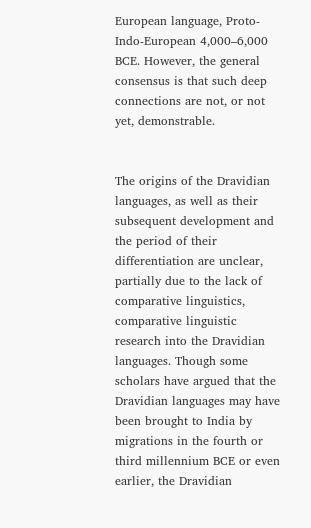European language, Proto-Indo-European 4,000–6,000 BCE. However, the general consensus is that such deep connections are not, or not yet, demonstrable.


The origins of the Dravidian languages, as well as their subsequent development and the period of their differentiation are unclear, partially due to the lack of comparative linguistics, comparative linguistic research into the Dravidian languages. Though some scholars have argued that the Dravidian languages may have been brought to India by migrations in the fourth or third millennium BCE or even earlier, the Dravidian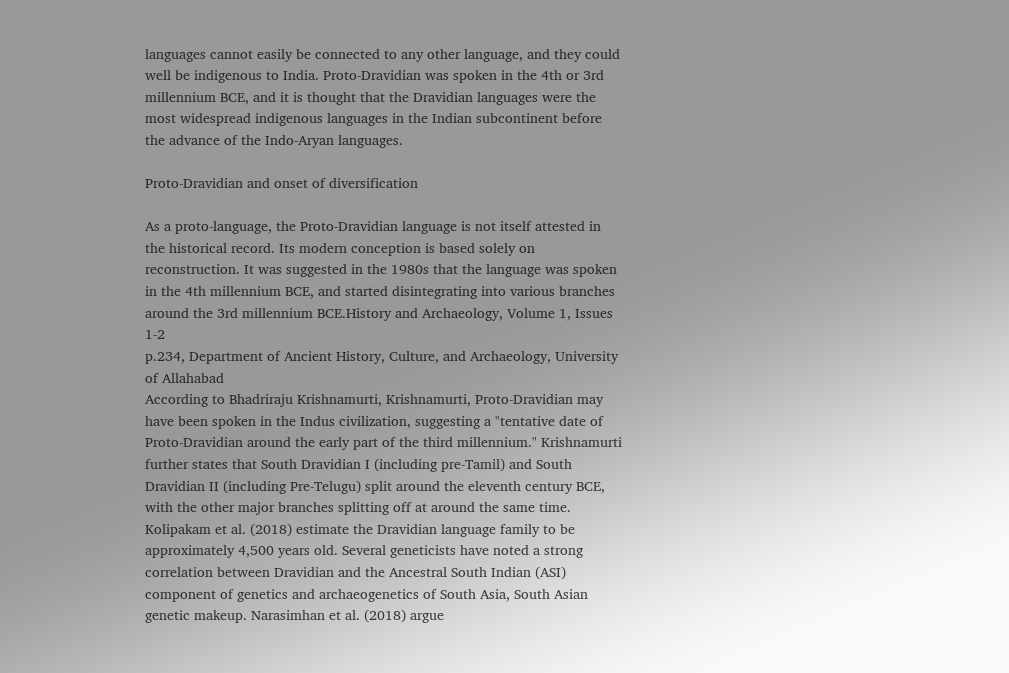languages cannot easily be connected to any other language, and they could well be indigenous to India. Proto-Dravidian was spoken in the 4th or 3rd millennium BCE, and it is thought that the Dravidian languages were the most widespread indigenous languages in the Indian subcontinent before the advance of the Indo-Aryan languages.

Proto-Dravidian and onset of diversification

As a proto-language, the Proto-Dravidian language is not itself attested in the historical record. Its modern conception is based solely on reconstruction. It was suggested in the 1980s that the language was spoken in the 4th millennium BCE, and started disintegrating into various branches around the 3rd millennium BCE.History and Archaeology, Volume 1, Issues 1-2
p.234, Department of Ancient History, Culture, and Archaeology, University of Allahabad
According to Bhadriraju Krishnamurti, Krishnamurti, Proto-Dravidian may have been spoken in the Indus civilization, suggesting a "tentative date of Proto-Dravidian around the early part of the third millennium." Krishnamurti further states that South Dravidian I (including pre-Tamil) and South Dravidian II (including Pre-Telugu) split around the eleventh century BCE, with the other major branches splitting off at around the same time. Kolipakam et al. (2018) estimate the Dravidian language family to be approximately 4,500 years old. Several geneticists have noted a strong correlation between Dravidian and the Ancestral South Indian (ASI) component of genetics and archaeogenetics of South Asia, South Asian genetic makeup. Narasimhan et al. (2018) argue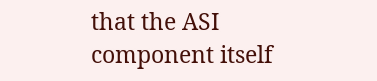that the ASI component itself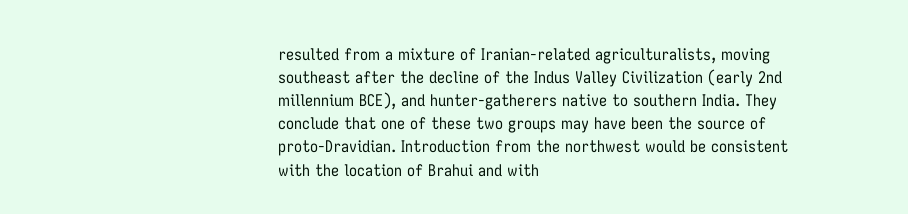resulted from a mixture of Iranian-related agriculturalists, moving southeast after the decline of the Indus Valley Civilization (early 2nd millennium BCE), and hunter-gatherers native to southern India. They conclude that one of these two groups may have been the source of proto-Dravidian. Introduction from the northwest would be consistent with the location of Brahui and with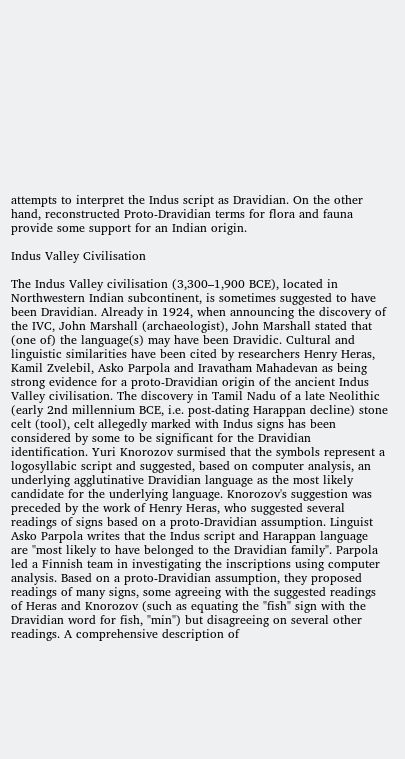attempts to interpret the Indus script as Dravidian. On the other hand, reconstructed Proto-Dravidian terms for flora and fauna provide some support for an Indian origin.

Indus Valley Civilisation

The Indus Valley civilisation (3,300–1,900 BCE), located in Northwestern Indian subcontinent, is sometimes suggested to have been Dravidian. Already in 1924, when announcing the discovery of the IVC, John Marshall (archaeologist), John Marshall stated that (one of) the language(s) may have been Dravidic. Cultural and linguistic similarities have been cited by researchers Henry Heras, Kamil Zvelebil, Asko Parpola and Iravatham Mahadevan as being strong evidence for a proto-Dravidian origin of the ancient Indus Valley civilisation. The discovery in Tamil Nadu of a late Neolithic (early 2nd millennium BCE, i.e. post-dating Harappan decline) stone celt (tool), celt allegedly marked with Indus signs has been considered by some to be significant for the Dravidian identification. Yuri Knorozov surmised that the symbols represent a logosyllabic script and suggested, based on computer analysis, an underlying agglutinative Dravidian language as the most likely candidate for the underlying language. Knorozov's suggestion was preceded by the work of Henry Heras, who suggested several readings of signs based on a proto-Dravidian assumption. Linguist Asko Parpola writes that the Indus script and Harappan language are "most likely to have belonged to the Dravidian family". Parpola led a Finnish team in investigating the inscriptions using computer analysis. Based on a proto-Dravidian assumption, they proposed readings of many signs, some agreeing with the suggested readings of Heras and Knorozov (such as equating the "fish" sign with the Dravidian word for fish, "min") but disagreeing on several other readings. A comprehensive description of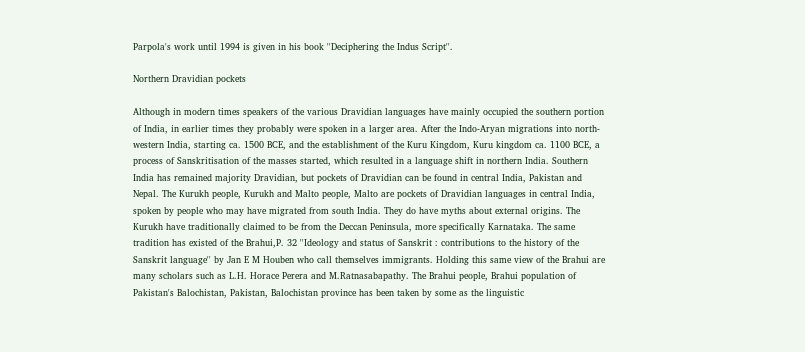Parpola's work until 1994 is given in his book ''Deciphering the Indus Script''.

Northern Dravidian pockets

Although in modern times speakers of the various Dravidian languages have mainly occupied the southern portion of India, in earlier times they probably were spoken in a larger area. After the Indo-Aryan migrations into north-western India, starting ca. 1500 BCE, and the establishment of the Kuru Kingdom, Kuru kingdom ca. 1100 BCE, a process of Sanskritisation of the masses started, which resulted in a language shift in northern India. Southern India has remained majority Dravidian, but pockets of Dravidian can be found in central India, Pakistan and Nepal. The Kurukh people, Kurukh and Malto people, Malto are pockets of Dravidian languages in central India, spoken by people who may have migrated from south India. They do have myths about external origins. The Kurukh have traditionally claimed to be from the Deccan Peninsula, more specifically Karnataka. The same tradition has existed of the Brahui,P. 32 ''Ideology and status of Sanskrit : contributions to the history of the Sanskrit language'' by Jan E M Houben who call themselves immigrants. Holding this same view of the Brahui are many scholars such as L.H. Horace Perera and M.Ratnasabapathy. The Brahui people, Brahui population of Pakistan's Balochistan, Pakistan, Balochistan province has been taken by some as the linguistic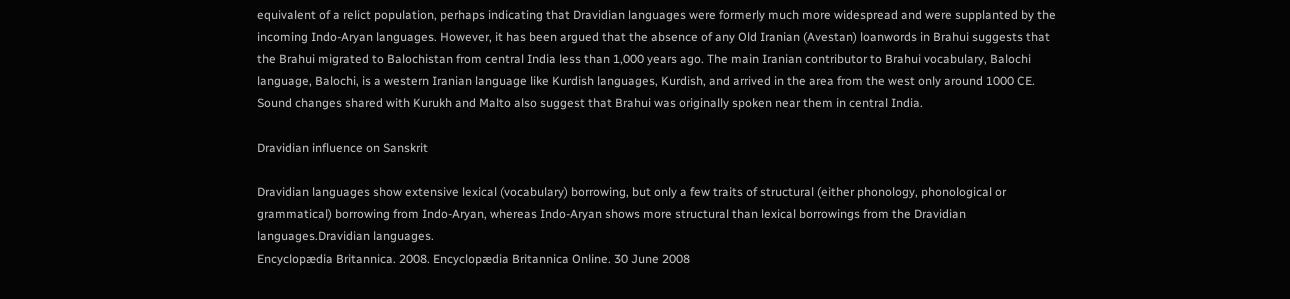equivalent of a relict population, perhaps indicating that Dravidian languages were formerly much more widespread and were supplanted by the incoming Indo-Aryan languages. However, it has been argued that the absence of any Old Iranian (Avestan) loanwords in Brahui suggests that the Brahui migrated to Balochistan from central India less than 1,000 years ago. The main Iranian contributor to Brahui vocabulary, Balochi language, Balochi, is a western Iranian language like Kurdish languages, Kurdish, and arrived in the area from the west only around 1000 CE. Sound changes shared with Kurukh and Malto also suggest that Brahui was originally spoken near them in central India.

Dravidian influence on Sanskrit

Dravidian languages show extensive lexical (vocabulary) borrowing, but only a few traits of structural (either phonology, phonological or grammatical) borrowing from Indo-Aryan, whereas Indo-Aryan shows more structural than lexical borrowings from the Dravidian languages.Dravidian languages.
Encyclopædia Britannica. 2008. Encyclopædia Britannica Online. 30 June 2008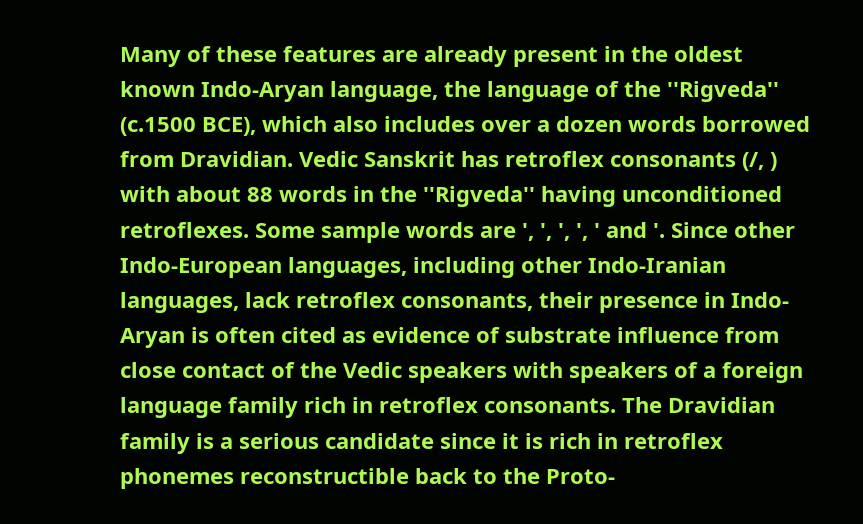Many of these features are already present in the oldest known Indo-Aryan language, the language of the ''Rigveda'' (c.1500 BCE), which also includes over a dozen words borrowed from Dravidian. Vedic Sanskrit has retroflex consonants (/, ) with about 88 words in the ''Rigveda'' having unconditioned retroflexes. Some sample words are ', ', ', ', ' and '. Since other Indo-European languages, including other Indo-Iranian languages, lack retroflex consonants, their presence in Indo-Aryan is often cited as evidence of substrate influence from close contact of the Vedic speakers with speakers of a foreign language family rich in retroflex consonants. The Dravidian family is a serious candidate since it is rich in retroflex phonemes reconstructible back to the Proto-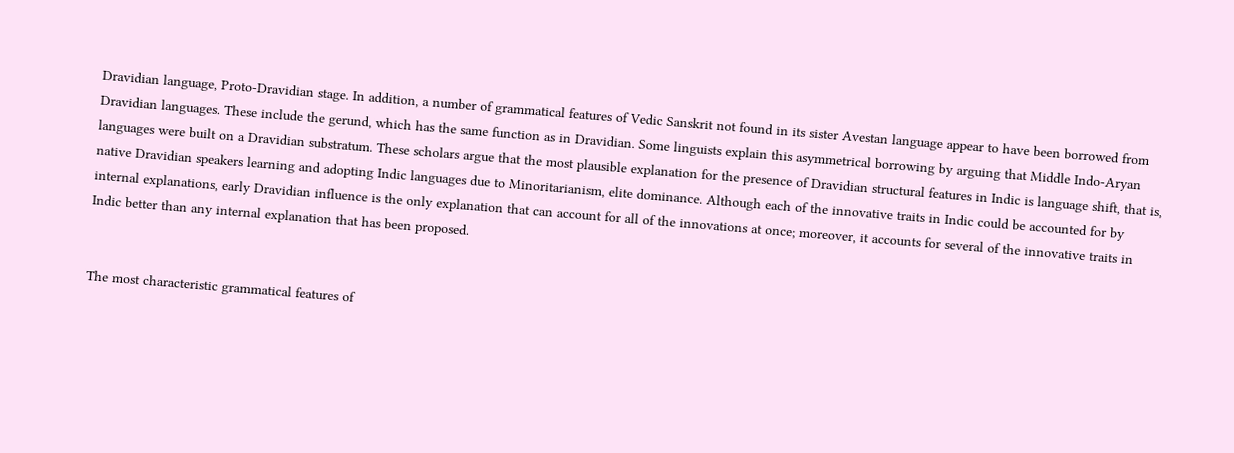Dravidian language, Proto-Dravidian stage. In addition, a number of grammatical features of Vedic Sanskrit not found in its sister Avestan language appear to have been borrowed from Dravidian languages. These include the gerund, which has the same function as in Dravidian. Some linguists explain this asymmetrical borrowing by arguing that Middle Indo-Aryan languages were built on a Dravidian substratum. These scholars argue that the most plausible explanation for the presence of Dravidian structural features in Indic is language shift, that is, native Dravidian speakers learning and adopting Indic languages due to Minoritarianism, elite dominance. Although each of the innovative traits in Indic could be accounted for by internal explanations, early Dravidian influence is the only explanation that can account for all of the innovations at once; moreover, it accounts for several of the innovative traits in Indic better than any internal explanation that has been proposed.


The most characteristic grammatical features of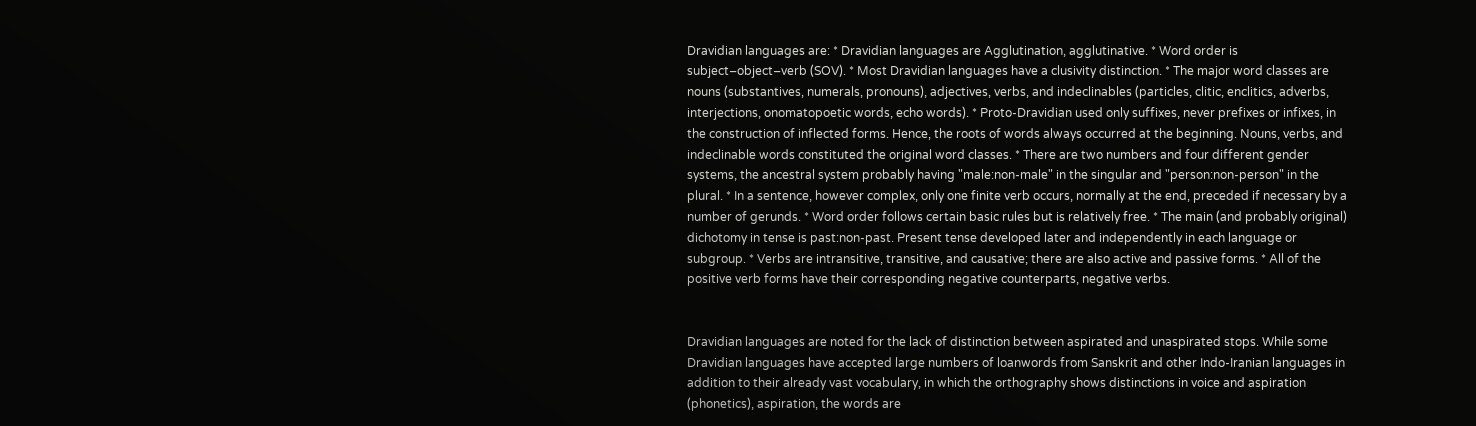Dravidian languages are: * Dravidian languages are Agglutination, agglutinative. * Word order is subject–object–verb (SOV). * Most Dravidian languages have a clusivity distinction. * The major word classes are nouns (substantives, numerals, pronouns), adjectives, verbs, and indeclinables (particles, clitic, enclitics, adverbs, interjections, onomatopoetic words, echo words). * Proto-Dravidian used only suffixes, never prefixes or infixes, in the construction of inflected forms. Hence, the roots of words always occurred at the beginning. Nouns, verbs, and indeclinable words constituted the original word classes. * There are two numbers and four different gender systems, the ancestral system probably having "male:non-male" in the singular and "person:non-person" in the plural. * In a sentence, however complex, only one finite verb occurs, normally at the end, preceded if necessary by a number of gerunds. * Word order follows certain basic rules but is relatively free. * The main (and probably original) dichotomy in tense is past:non-past. Present tense developed later and independently in each language or subgroup. * Verbs are intransitive, transitive, and causative; there are also active and passive forms. * All of the positive verb forms have their corresponding negative counterparts, negative verbs.


Dravidian languages are noted for the lack of distinction between aspirated and unaspirated stops. While some Dravidian languages have accepted large numbers of loanwords from Sanskrit and other Indo-Iranian languages in addition to their already vast vocabulary, in which the orthography shows distinctions in voice and aspiration (phonetics), aspiration, the words are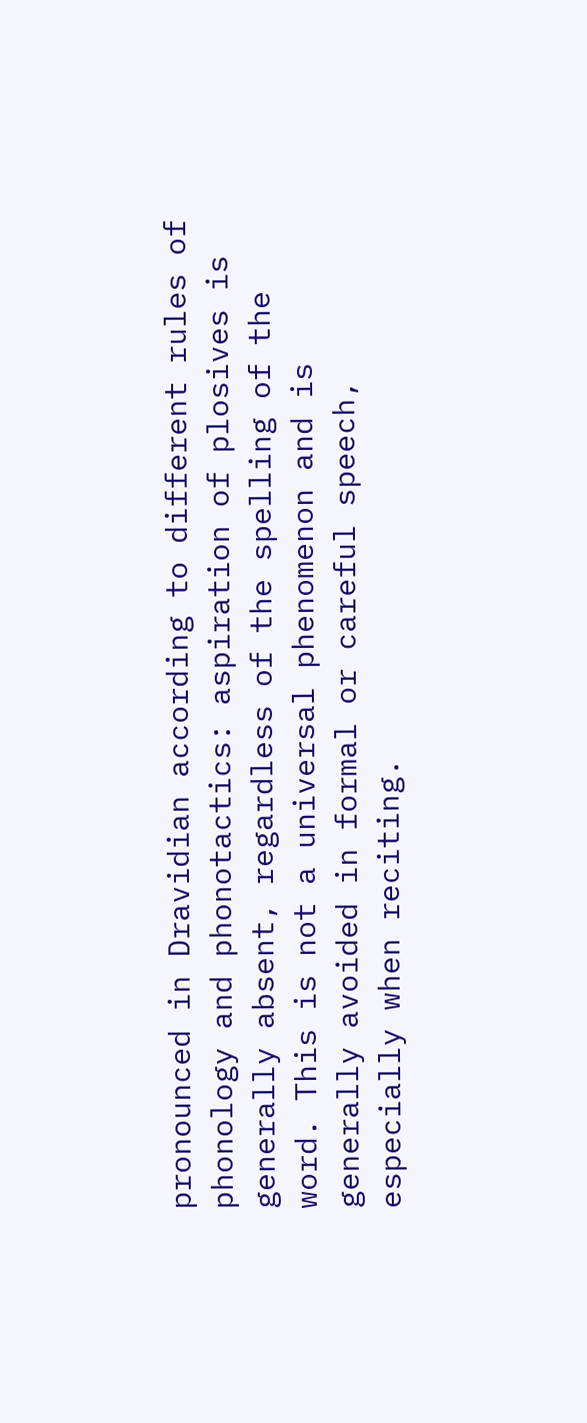pronounced in Dravidian according to different rules of phonology and phonotactics: aspiration of plosives is generally absent, regardless of the spelling of the word. This is not a universal phenomenon and is generally avoided in formal or careful speech, especially when reciting.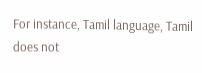For instance, Tamil language, Tamil does not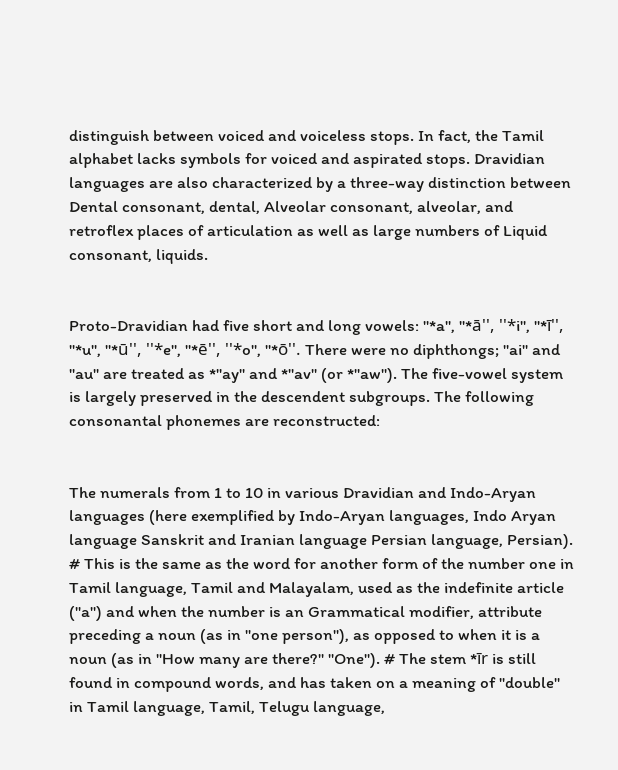distinguish between voiced and voiceless stops. In fact, the Tamil alphabet lacks symbols for voiced and aspirated stops. Dravidian languages are also characterized by a three-way distinction between Dental consonant, dental, Alveolar consonant, alveolar, and retroflex places of articulation as well as large numbers of Liquid consonant, liquids.


Proto-Dravidian had five short and long vowels: ''*a'', ''*ā'', ''*i'', ''*ī'', ''*u'', ''*ū'', ''*e'', ''*ē'', ''*o'', ''*ō''. There were no diphthongs; ''ai'' and ''au'' are treated as *''ay'' and *''av'' (or *''aw''). The five-vowel system is largely preserved in the descendent subgroups. The following consonantal phonemes are reconstructed:


The numerals from 1 to 10 in various Dravidian and Indo-Aryan languages (here exemplified by Indo-Aryan languages, Indo Aryan language Sanskrit and Iranian language Persian language, Persian). # This is the same as the word for another form of the number one in Tamil language, Tamil and Malayalam, used as the indefinite article ("a") and when the number is an Grammatical modifier, attribute preceding a noun (as in "one person"), as opposed to when it is a noun (as in "How many are there?" "One"). # The stem *īr is still found in compound words, and has taken on a meaning of "double" in Tamil language, Tamil, Telugu language,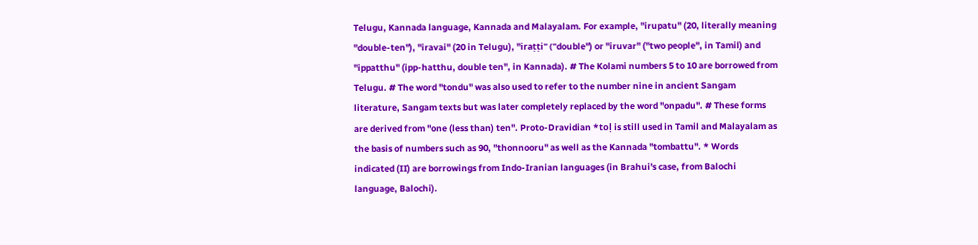Telugu, Kannada language, Kannada and Malayalam. For example, ''irupatu'' (20, literally meaning "double-ten"), ''iravai'' (20 in Telugu), "iraṭṭi" ("double") or ''iruvar'' ("two people", in Tamil) and "ippatthu" (ipp-hatthu, double ten", in Kannada). # The Kolami numbers 5 to 10 are borrowed from Telugu. # The word ''tondu'' was also used to refer to the number nine in ancient Sangam literature, Sangam texts but was later completely replaced by the word ''onpadu''. # These forms are derived from "one (less than) ten". Proto-Dravidian *toḷ is still used in Tamil and Malayalam as the basis of numbers such as 90, ''thonnooru'' as well as the Kannada ''tombattu''. * Words indicated (II) are borrowings from Indo-Iranian languages (in Brahui's case, from Balochi language, Balochi).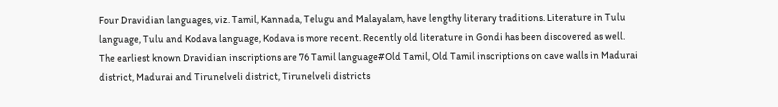Four Dravidian languages, viz. Tamil, Kannada, Telugu and Malayalam, have lengthy literary traditions. Literature in Tulu language, Tulu and Kodava language, Kodava is more recent. Recently old literature in Gondi has been discovered as well. The earliest known Dravidian inscriptions are 76 Tamil language#Old Tamil, Old Tamil inscriptions on cave walls in Madurai district, Madurai and Tirunelveli district, Tirunelveli districts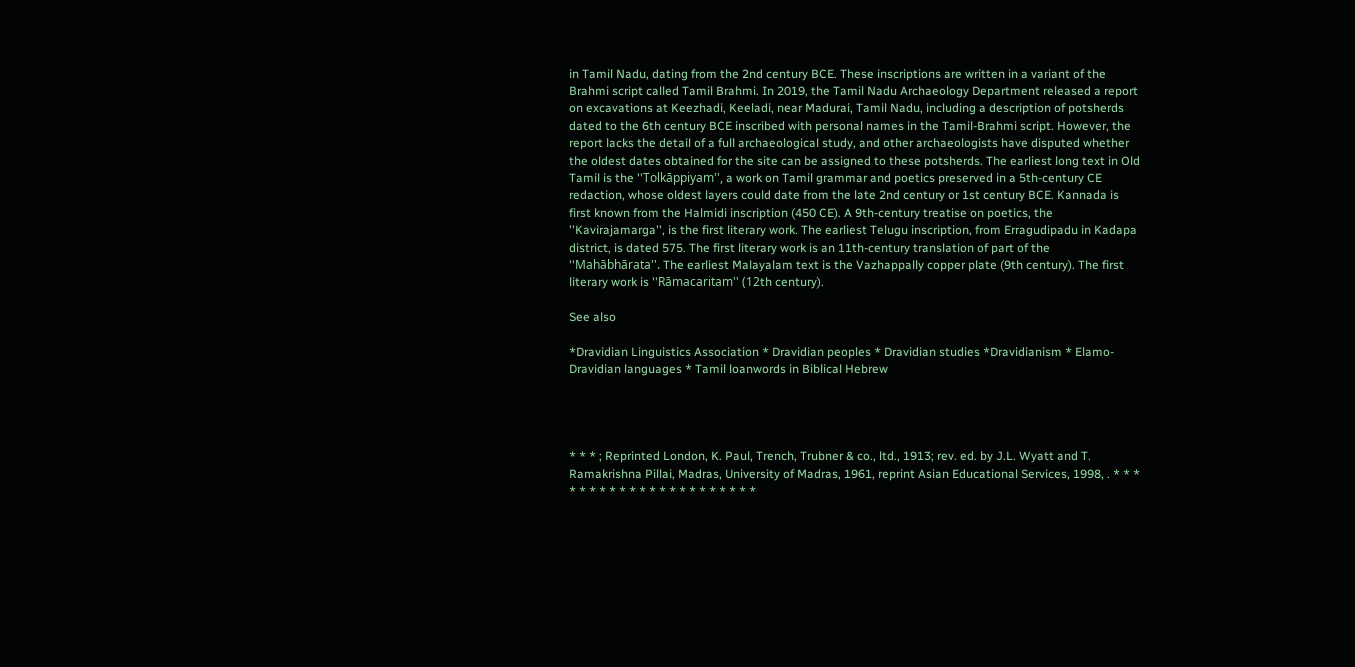in Tamil Nadu, dating from the 2nd century BCE. These inscriptions are written in a variant of the Brahmi script called Tamil Brahmi. In 2019, the Tamil Nadu Archaeology Department released a report on excavations at Keezhadi, Keeladi, near Madurai, Tamil Nadu, including a description of potsherds dated to the 6th century BCE inscribed with personal names in the Tamil-Brahmi script. However, the report lacks the detail of a full archaeological study, and other archaeologists have disputed whether the oldest dates obtained for the site can be assigned to these potsherds. The earliest long text in Old Tamil is the ''Tolkāppiyam'', a work on Tamil grammar and poetics preserved in a 5th-century CE redaction, whose oldest layers could date from the late 2nd century or 1st century BCE. Kannada is first known from the Halmidi inscription (450 CE). A 9th-century treatise on poetics, the ''Kavirajamarga'', is the first literary work. The earliest Telugu inscription, from Erragudipadu in Kadapa district, is dated 575. The first literary work is an 11th-century translation of part of the ''Mahābhārata''. The earliest Malayalam text is the Vazhappally copper plate (9th century). The first literary work is ''Rāmacaritam'' (12th century).

See also

*Dravidian Linguistics Association * Dravidian peoples * Dravidian studies *Dravidianism * Elamo-Dravidian languages * Tamil loanwords in Biblical Hebrew




* * * ; Reprinted London, K. Paul, Trench, Trubner & co., ltd., 1913; rev. ed. by J.L. Wyatt and T. Ramakrishna Pillai, Madras, University of Madras, 1961, reprint Asian Educational Services, 1998, . * * * * * * * * * * * * * * * * * * * * * *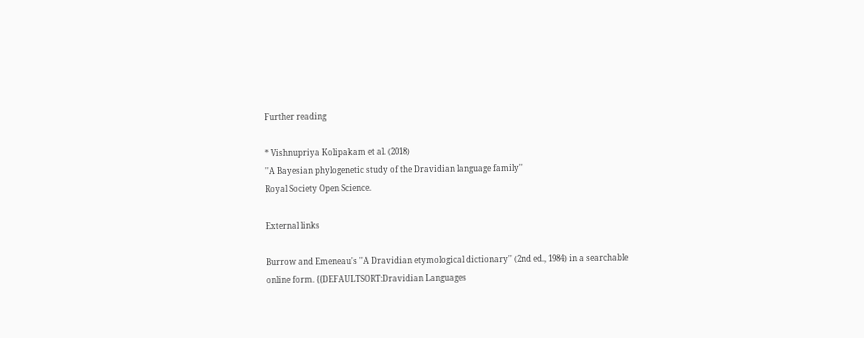Further reading

* Vishnupriya Kolipakam et al. (2018)
''A Bayesian phylogenetic study of the Dravidian language family''
Royal Society Open Science.

External links

Burrow and Emeneau's ''A Dravidian etymological dictionary'' (2nd ed., 1984) in a searchable online form. {{DEFAULTSORT:Dravidian Languages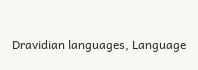Dravidian languages, Language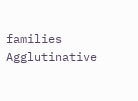families Agglutinative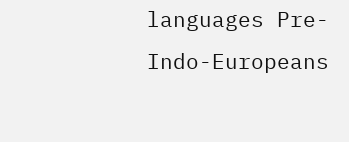languages Pre-Indo-Europeans